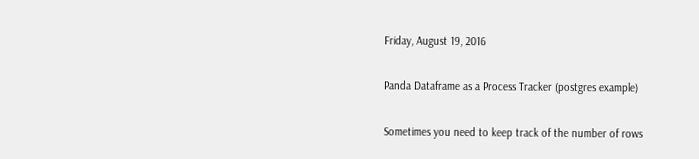Friday, August 19, 2016

Panda Dataframe as a Process Tracker (postgres example)

Sometimes you need to keep track of the number of rows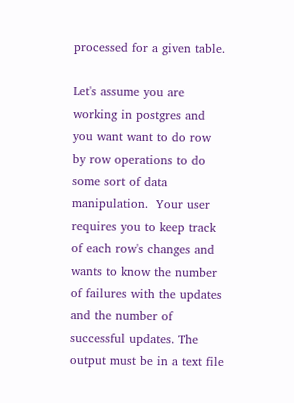processed for a given table.

Let's assume you are working in postgres and you want want to do row by row operations to do some sort of data manipulation.  Your user requires you to keep track of each row's changes and wants to know the number of failures with the updates and the number of successful updates. The output must be in a text file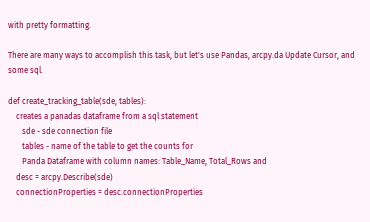with pretty formatting.

There are many ways to accomplish this task, but let's use Pandas, arcpy.da Update Cursor, and some sql.

def create_tracking_table(sde, tables):
    creates a panadas dataframe from a sql statement
       sde - sde connection file
       tables - name of the table to get the counts for
       Panda Dataframe with column names: Table_Name, Total_Rows and
    desc = arcpy.Describe(sde)
    connectionProperties = desc.connectionProperties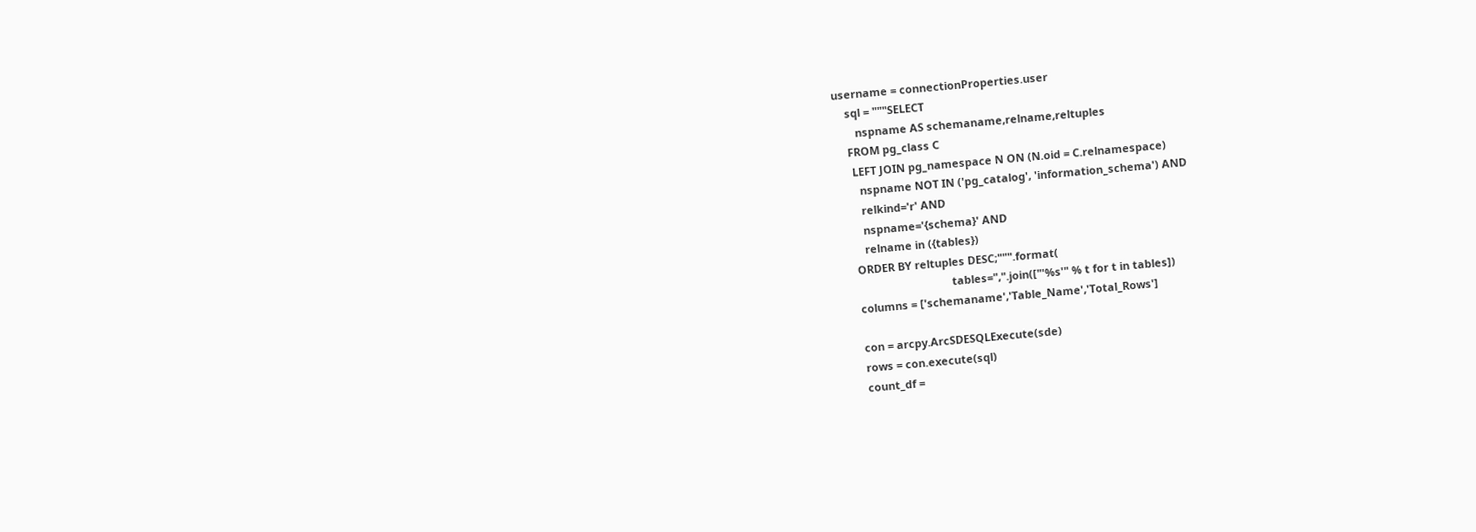username = connectionProperties.user
    sql = """SELECT
       nspname AS schemaname,relname,reltuples
    FROM pg_class C
     LEFT JOIN pg_namespace N ON (N.oid = C.relnamespace)
       nspname NOT IN ('pg_catalog', 'information_schema') AND
       relkind='r' AND
       nspname='{schema}' AND
       relname in ({tables})
    ORDER BY reltuples DESC;""".format(
                                   tables=",".join(["'%s'" % t for t in tables])
    columns = ['schemaname','Table_Name','Total_Rows']

    con = arcpy.ArcSDESQLExecute(sde)
    rows = con.execute(sql)
    count_df =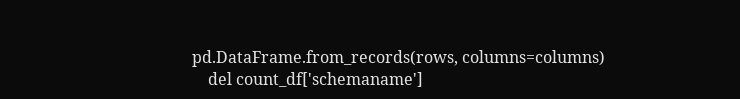pd.DataFrame.from_records(rows, columns=columns)
    del count_df['schemaname']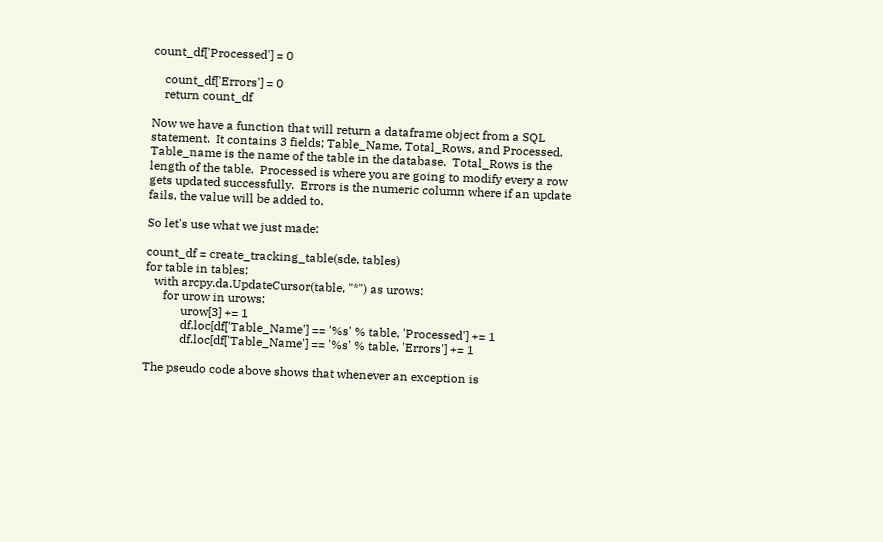count_df['Processed'] = 0

    count_df['Errors'] = 0
    return count_df

Now we have a function that will return a dataframe object from a SQL statement.  It contains 3 fields; Table_Name, Total_Rows, and Processed.  Table_name is the name of the table in the database.  Total_Rows is the length of the table.  Processed is where you are going to modify every a row gets updated successfully.  Errors is the numeric column where if an update fails, the value will be added to.

So let's use what we just made:

count_df = create_tracking_table(sde, tables)
for table in tables:
   with arcpy.da.UpdateCursor(table, "*") as urows:
      for urow in urows:
            urow[3] += 1
            df.loc[df['Table_Name'] == '%s' % table, 'Processed'] += 1
            df.loc[df['Table_Name'] == '%s' % table, 'Errors'] += 1

The pseudo code above shows that whenever an exception is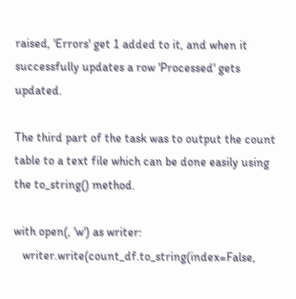raised, 'Errors' get 1 added to it, and when it successfully updates a row 'Processed' gets updated.

The third part of the task was to output the count table to a text file which can be done easily using the to_string() method.

with open(, 'w') as writer:
   writer.write(count_df.to_string(index=False,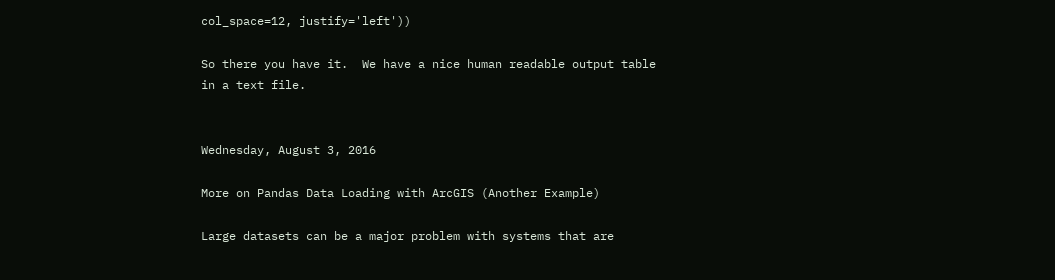col_space=12, justify='left'))

So there you have it.  We have a nice human readable output table in a text file.


Wednesday, August 3, 2016

More on Pandas Data Loading with ArcGIS (Another Example)

Large datasets can be a major problem with systems that are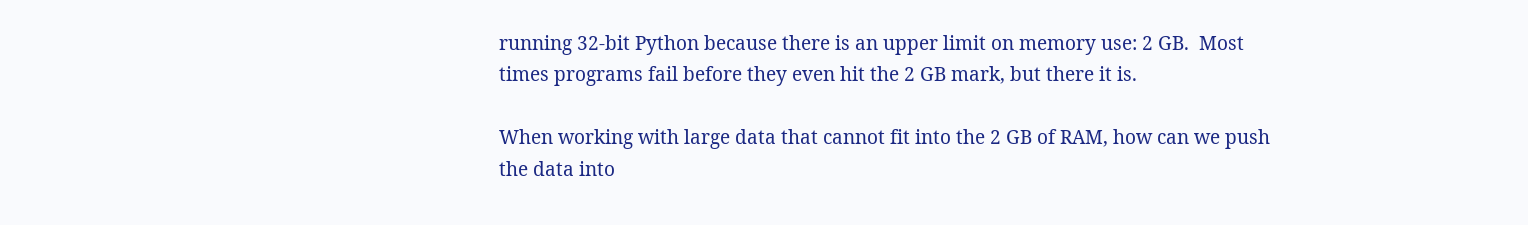running 32-bit Python because there is an upper limit on memory use: 2 GB.  Most times programs fail before they even hit the 2 GB mark, but there it is.

When working with large data that cannot fit into the 2 GB of RAM, how can we push the data into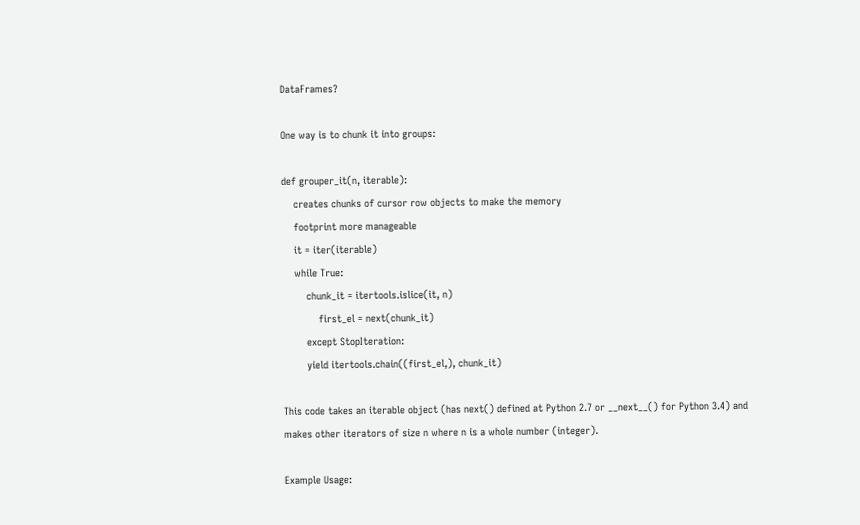DataFrames?

One way is to chunk it into groups:

def grouper_it(n, iterable):
    creates chunks of cursor row objects to make the memory
    footprint more manageable
    it = iter(iterable)
    while True:
        chunk_it = itertools.islice(it, n)
            first_el = next(chunk_it)
        except StopIteration:
        yield itertools.chain((first_el,), chunk_it)

This code takes an iterable object (has next() defined at Python 2.7 or __next__() for Python 3.4) and makes other iterators of size n where n is a whole number (integer).

Example Usage: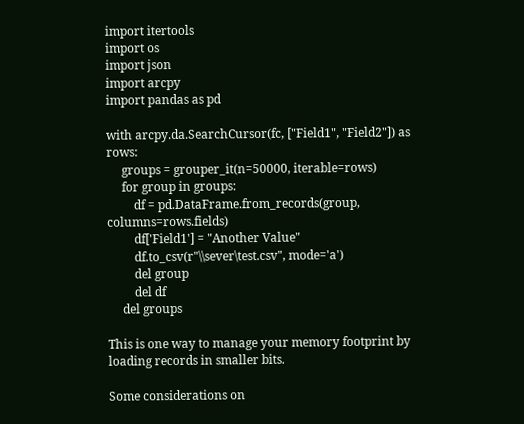import itertools
import os
import json
import arcpy
import pandas as pd

with arcpy.da.SearchCursor(fc, ["Field1", "Field2"]) as rows:
     groups = grouper_it(n=50000, iterable=rows)
     for group in groups:
         df = pd.DataFrame.from_records(group, columns=rows.fields)
         df['Field1'] = "Another Value"
         df.to_csv(r"\\sever\test.csv", mode='a')
         del group
         del df
     del groups

This is one way to manage your memory footprint by loading records in smaller bits.

Some considerations on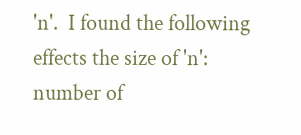'n'.  I found the following effects the size of 'n': number of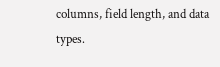columns, field length, and data types.